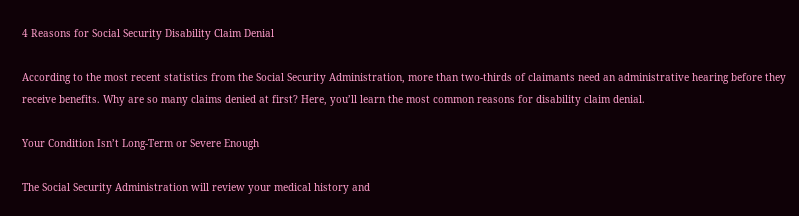4 Reasons for Social Security Disability Claim Denial

According to the most recent statistics from the Social Security Administration, more than two-thirds of claimants need an administrative hearing before they receive benefits. Why are so many claims denied at first? Here, you’ll learn the most common reasons for disability claim denial.

Your Condition Isn’t Long-Term or Severe Enough

The Social Security Administration will review your medical history and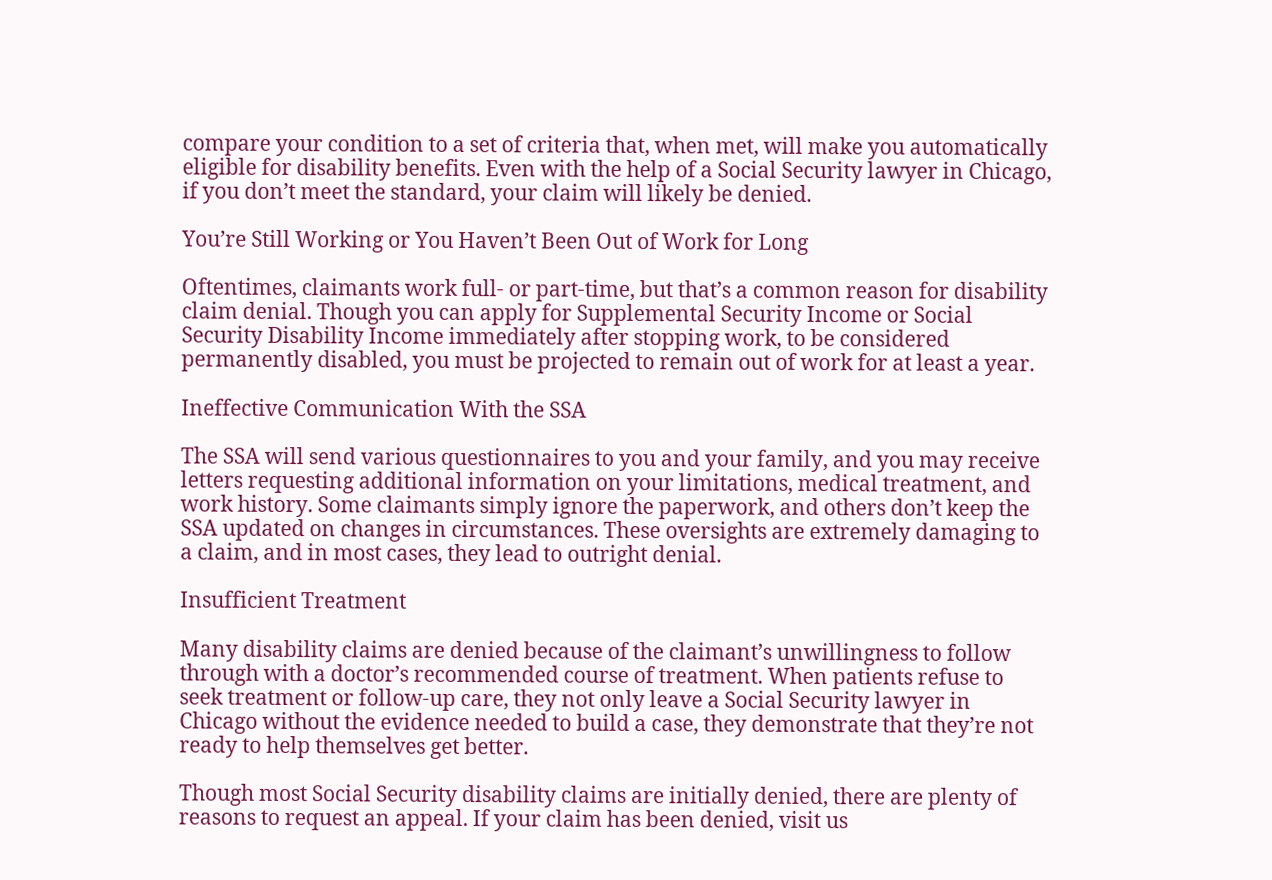compare your condition to a set of criteria that, when met, will make you automatically eligible for disability benefits. Even with the help of a Social Security lawyer in Chicago, if you don’t meet the standard, your claim will likely be denied.

You’re Still Working or You Haven’t Been Out of Work for Long

Oftentimes, claimants work full- or part-time, but that’s a common reason for disability claim denial. Though you can apply for Supplemental Security Income or Social Security Disability Income immediately after stopping work, to be considered permanently disabled, you must be projected to remain out of work for at least a year.

Ineffective Communication With the SSA

The SSA will send various questionnaires to you and your family, and you may receive letters requesting additional information on your limitations, medical treatment, and work history. Some claimants simply ignore the paperwork, and others don’t keep the SSA updated on changes in circumstances. These oversights are extremely damaging to a claim, and in most cases, they lead to outright denial.

Insufficient Treatment

Many disability claims are denied because of the claimant’s unwillingness to follow through with a doctor’s recommended course of treatment. When patients refuse to seek treatment or follow-up care, they not only leave a Social Security lawyer in Chicago without the evidence needed to build a case, they demonstrate that they’re not ready to help themselves get better.

Though most Social Security disability claims are initially denied, there are plenty of reasons to request an appeal. If your claim has been denied, visit us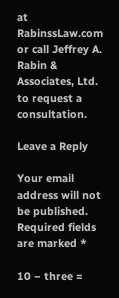at RabinssLaw.com or call Jeffrey A. Rabin & Associates, Ltd. to request a consultation.

Leave a Reply

Your email address will not be published. Required fields are marked *

10 − three =